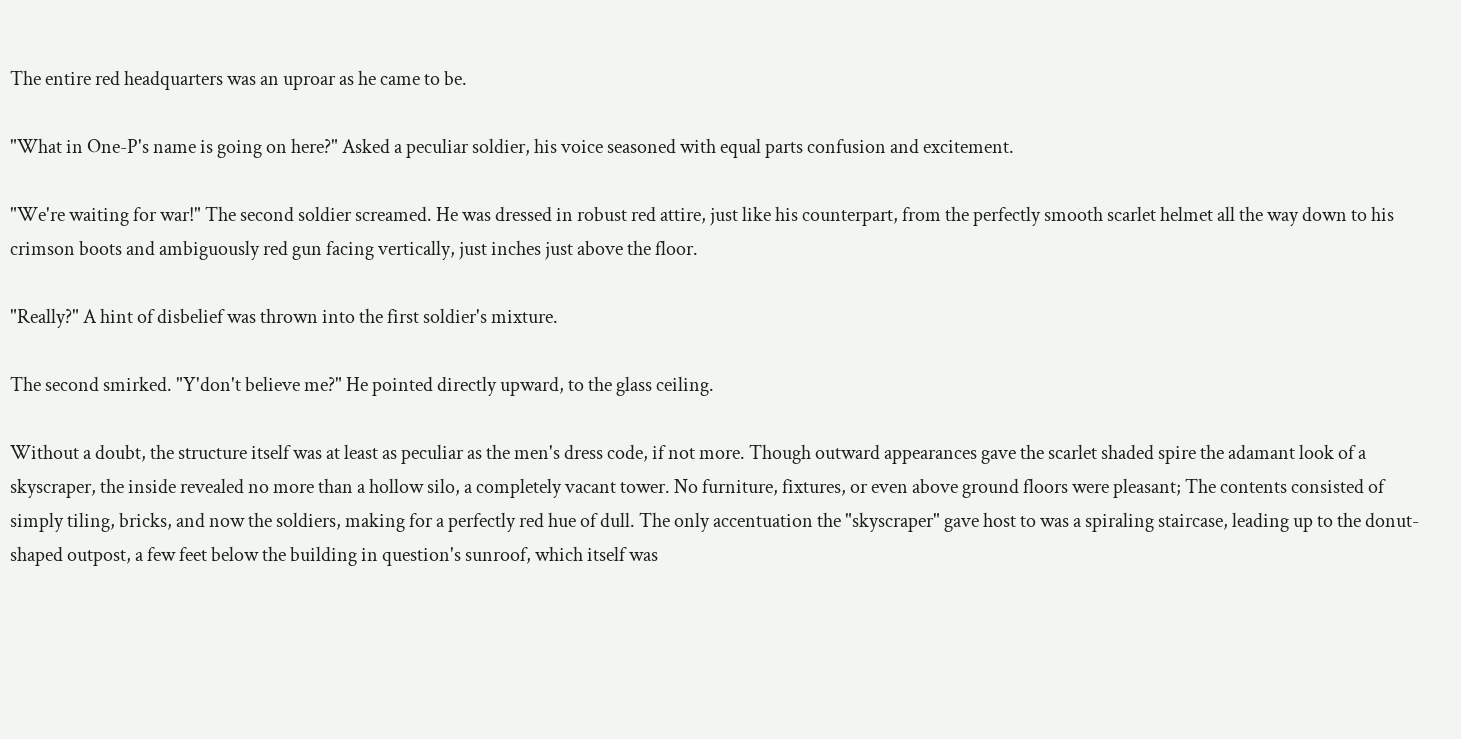The entire red headquarters was an uproar as he came to be.

"What in One-P's name is going on here?" Asked a peculiar soldier, his voice seasoned with equal parts confusion and excitement.

"We're waiting for war!" The second soldier screamed. He was dressed in robust red attire, just like his counterpart, from the perfectly smooth scarlet helmet all the way down to his crimson boots and ambiguously red gun facing vertically, just inches just above the floor.

"Really?" A hint of disbelief was thrown into the first soldier's mixture.

The second smirked. "Y'don't believe me?" He pointed directly upward, to the glass ceiling.

Without a doubt, the structure itself was at least as peculiar as the men's dress code, if not more. Though outward appearances gave the scarlet shaded spire the adamant look of a skyscraper, the inside revealed no more than a hollow silo, a completely vacant tower. No furniture, fixtures, or even above ground floors were pleasant; The contents consisted of simply tiling, bricks, and now the soldiers, making for a perfectly red hue of dull. The only accentuation the "skyscraper" gave host to was a spiraling staircase, leading up to the donut-shaped outpost, a few feet below the building in question's sunroof, which itself was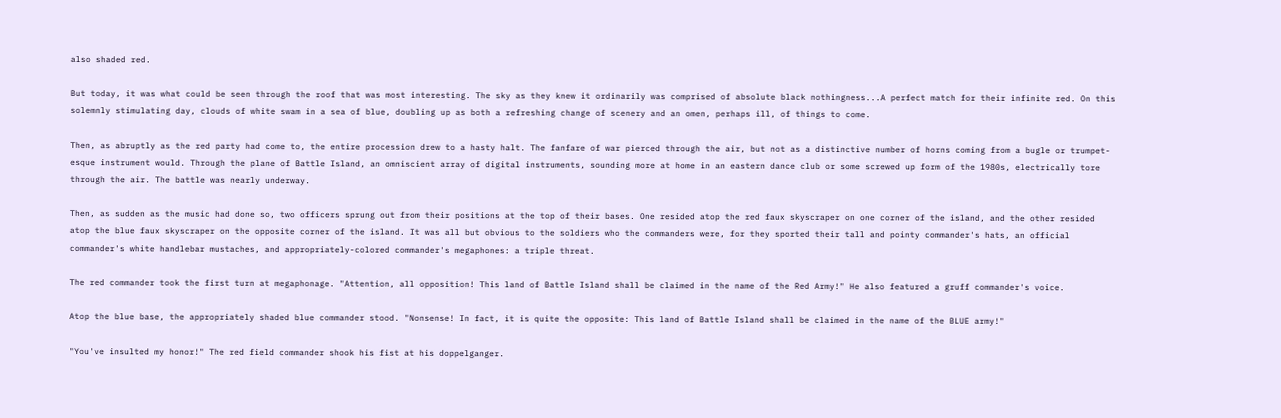also shaded red.

But today, it was what could be seen through the roof that was most interesting. The sky as they knew it ordinarily was comprised of absolute black nothingness...A perfect match for their infinite red. On this solemnly stimulating day, clouds of white swam in a sea of blue, doubling up as both a refreshing change of scenery and an omen, perhaps ill, of things to come.

Then, as abruptly as the red party had come to, the entire procession drew to a hasty halt. The fanfare of war pierced through the air, but not as a distinctive number of horns coming from a bugle or trumpet-esque instrument would. Through the plane of Battle Island, an omniscient array of digital instruments, sounding more at home in an eastern dance club or some screwed up form of the 1980s, electrically tore through the air. The battle was nearly underway.

Then, as sudden as the music had done so, two officers sprung out from their positions at the top of their bases. One resided atop the red faux skyscraper on one corner of the island, and the other resided atop the blue faux skyscraper on the opposite corner of the island. It was all but obvious to the soldiers who the commanders were, for they sported their tall and pointy commander's hats, an official commander's white handlebar mustaches, and appropriately-colored commander's megaphones: a triple threat.

The red commander took the first turn at megaphonage. "Attention, all opposition! This land of Battle Island shall be claimed in the name of the Red Army!" He also featured a gruff commander's voice.

Atop the blue base, the appropriately shaded blue commander stood. "Nonsense! In fact, it is quite the opposite: This land of Battle Island shall be claimed in the name of the BLUE army!"

"You've insulted my honor!" The red field commander shook his fist at his doppelganger.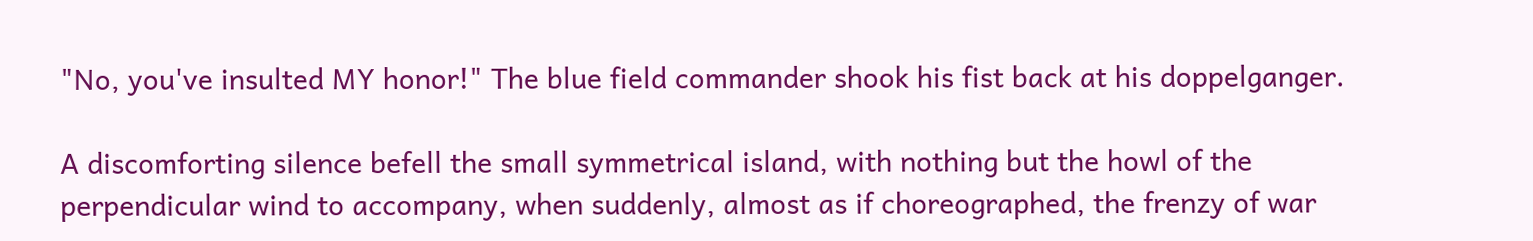"No, you've insulted MY honor!" The blue field commander shook his fist back at his doppelganger.

A discomforting silence befell the small symmetrical island, with nothing but the howl of the perpendicular wind to accompany, when suddenly, almost as if choreographed, the frenzy of war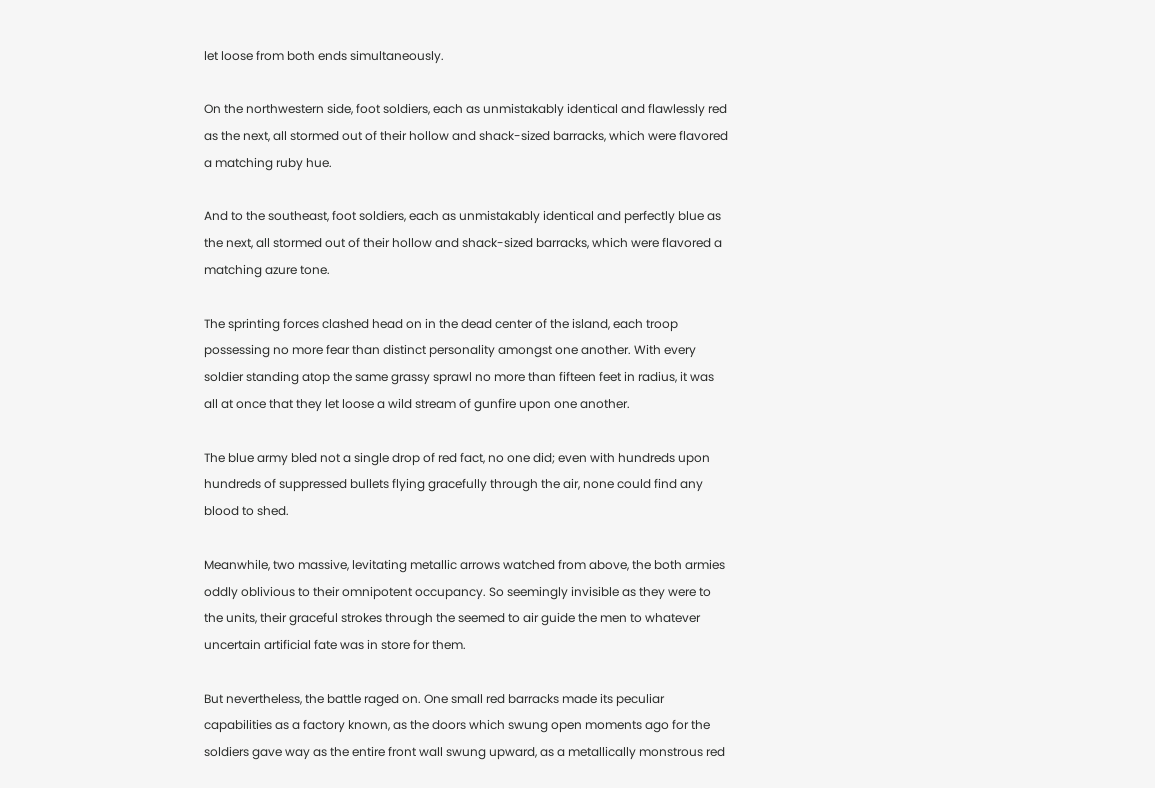let loose from both ends simultaneously.

On the northwestern side, foot soldiers, each as unmistakably identical and flawlessly red as the next, all stormed out of their hollow and shack-sized barracks, which were flavored a matching ruby hue.

And to the southeast, foot soldiers, each as unmistakably identical and perfectly blue as the next, all stormed out of their hollow and shack-sized barracks, which were flavored a matching azure tone.

The sprinting forces clashed head on in the dead center of the island, each troop possessing no more fear than distinct personality amongst one another. With every soldier standing atop the same grassy sprawl no more than fifteen feet in radius, it was all at once that they let loose a wild stream of gunfire upon one another.

The blue army bled not a single drop of red fact, no one did; even with hundreds upon hundreds of suppressed bullets flying gracefully through the air, none could find any blood to shed.

Meanwhile, two massive, levitating metallic arrows watched from above, the both armies oddly oblivious to their omnipotent occupancy. So seemingly invisible as they were to the units, their graceful strokes through the seemed to air guide the men to whatever uncertain artificial fate was in store for them.

But nevertheless, the battle raged on. One small red barracks made its peculiar capabilities as a factory known, as the doors which swung open moments ago for the soldiers gave way as the entire front wall swung upward, as a metallically monstrous red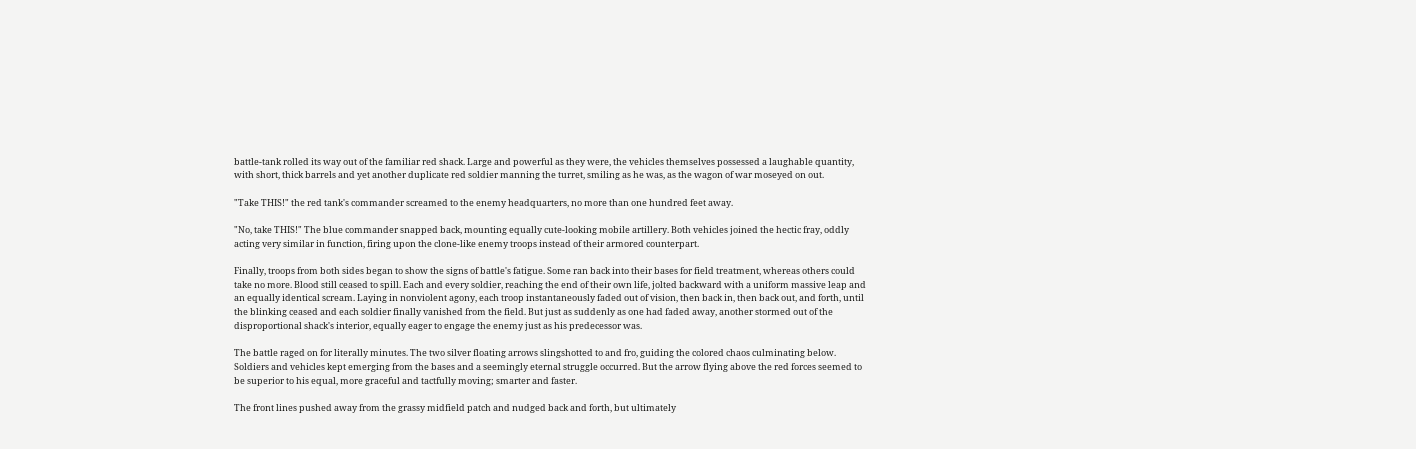battle-tank rolled its way out of the familiar red shack. Large and powerful as they were, the vehicles themselves possessed a laughable quantity, with short, thick barrels and yet another duplicate red soldier manning the turret, smiling as he was, as the wagon of war moseyed on out.

"Take THIS!" the red tank's commander screamed to the enemy headquarters, no more than one hundred feet away.

"No, take THIS!" The blue commander snapped back, mounting equally cute-looking mobile artillery. Both vehicles joined the hectic fray, oddly acting very similar in function, firing upon the clone-like enemy troops instead of their armored counterpart.

Finally, troops from both sides began to show the signs of battle's fatigue. Some ran back into their bases for field treatment, whereas others could take no more. Blood still ceased to spill. Each and every soldier, reaching the end of their own life, jolted backward with a uniform massive leap and an equally identical scream. Laying in nonviolent agony, each troop instantaneously faded out of vision, then back in, then back out, and forth, until the blinking ceased and each soldier finally vanished from the field. But just as suddenly as one had faded away, another stormed out of the disproportional shack's interior, equally eager to engage the enemy just as his predecessor was.

The battle raged on for literally minutes. The two silver floating arrows slingshotted to and fro, guiding the colored chaos culminating below. Soldiers and vehicles kept emerging from the bases and a seemingly eternal struggle occurred. But the arrow flying above the red forces seemed to be superior to his equal, more graceful and tactfully moving; smarter and faster.

The front lines pushed away from the grassy midfield patch and nudged back and forth, but ultimately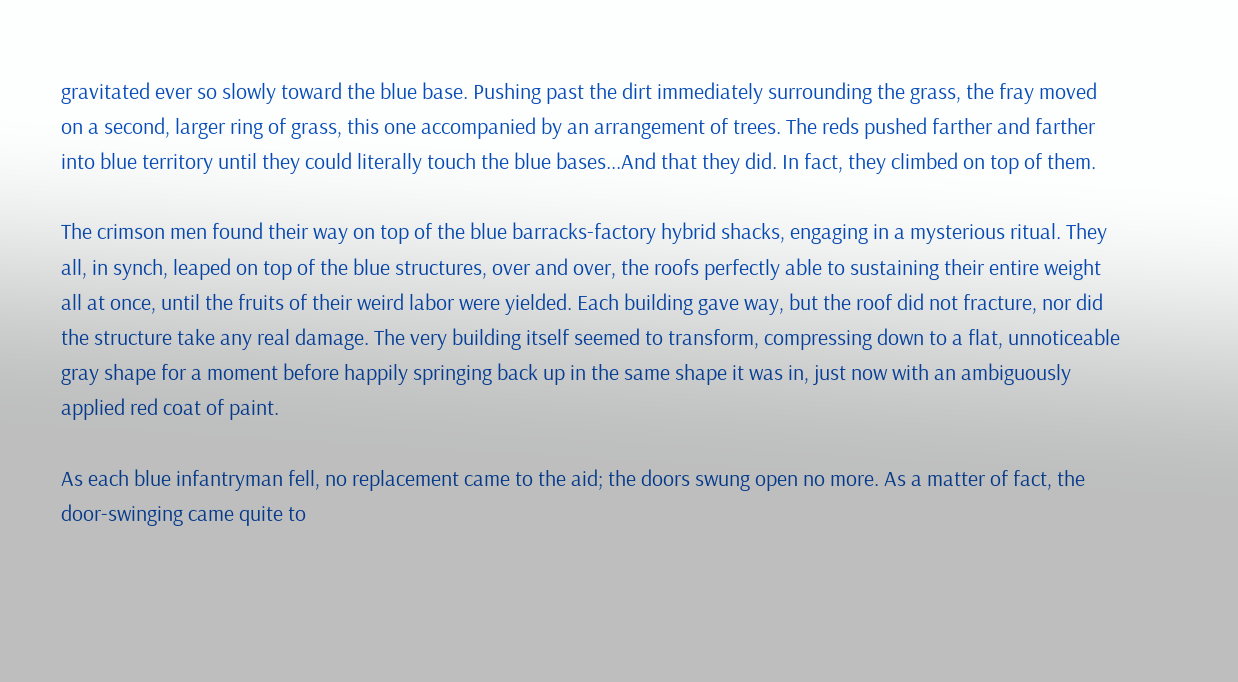gravitated ever so slowly toward the blue base. Pushing past the dirt immediately surrounding the grass, the fray moved on a second, larger ring of grass, this one accompanied by an arrangement of trees. The reds pushed farther and farther into blue territory until they could literally touch the blue bases...And that they did. In fact, they climbed on top of them.

The crimson men found their way on top of the blue barracks-factory hybrid shacks, engaging in a mysterious ritual. They all, in synch, leaped on top of the blue structures, over and over, the roofs perfectly able to sustaining their entire weight all at once, until the fruits of their weird labor were yielded. Each building gave way, but the roof did not fracture, nor did the structure take any real damage. The very building itself seemed to transform, compressing down to a flat, unnoticeable gray shape for a moment before happily springing back up in the same shape it was in, just now with an ambiguously applied red coat of paint.

As each blue infantryman fell, no replacement came to the aid; the doors swung open no more. As a matter of fact, the door-swinging came quite to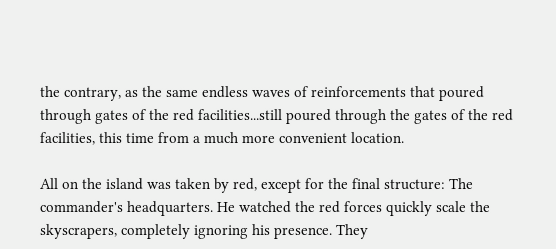the contrary, as the same endless waves of reinforcements that poured through gates of the red facilities...still poured through the gates of the red facilities, this time from a much more convenient location.

All on the island was taken by red, except for the final structure: The commander's headquarters. He watched the red forces quickly scale the skyscrapers, completely ignoring his presence. They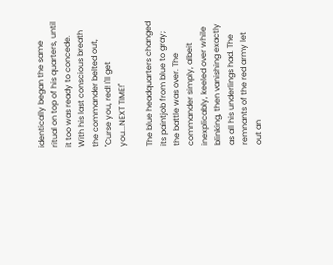identically began the same ritual on top of his quarters, until it too was ready to concede. With his last conscious breath the commander belted out, "Curse you, red! I'll get you...NEXT TIME!"

The blue headquarters changed its paintjob from blue to gray; the battle was over. The commander simply, albeit inexplicably, keeled over while blinking, then vanishing exactly as all his underlings had. The remnants of the red army let out an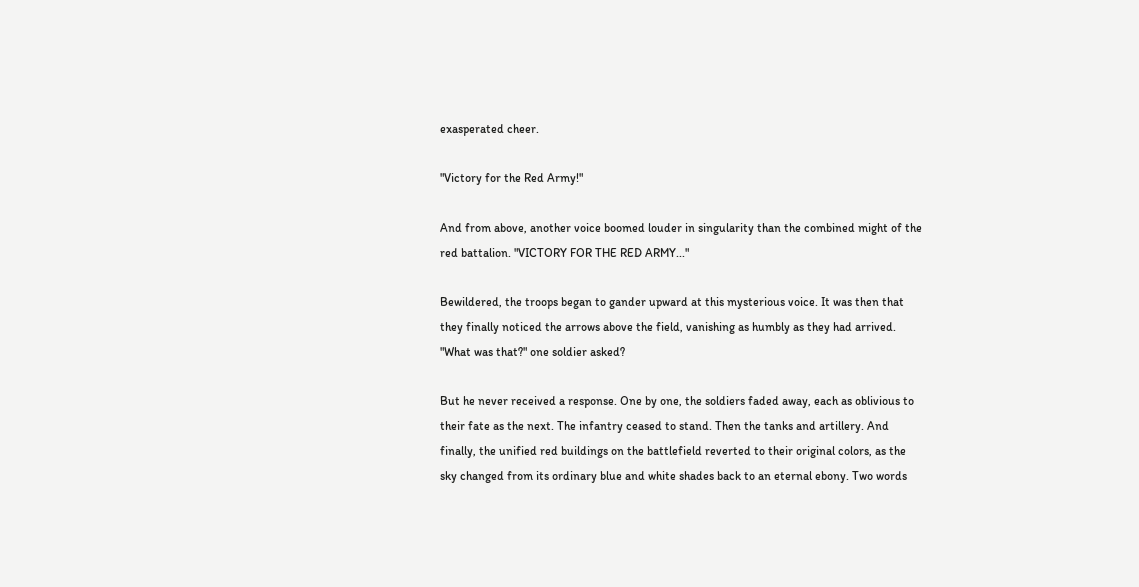exasperated cheer.

"Victory for the Red Army!"

And from above, another voice boomed louder in singularity than the combined might of the red battalion. "VICTORY FOR THE RED ARMY..."

Bewildered, the troops began to gander upward at this mysterious voice. It was then that they finally noticed the arrows above the field, vanishing as humbly as they had arrived. "What was that?" one soldier asked?

But he never received a response. One by one, the soldiers faded away, each as oblivious to their fate as the next. The infantry ceased to stand. Then the tanks and artillery. And finally, the unified red buildings on the battlefield reverted to their original colors, as the sky changed from its ordinary blue and white shades back to an eternal ebony. Two words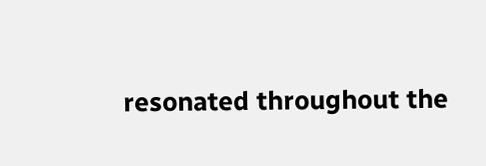resonated throughout the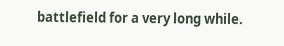battlefield for a very long while.